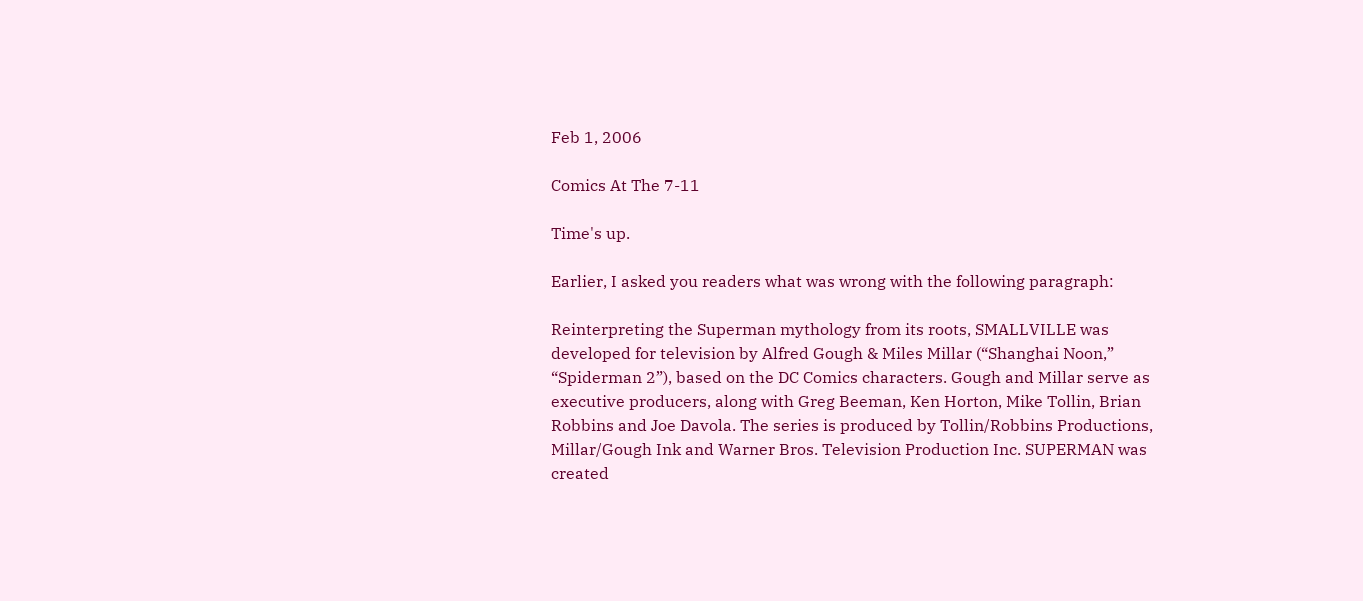Feb 1, 2006

Comics At The 7-11

Time's up.

Earlier, I asked you readers what was wrong with the following paragraph:

Reinterpreting the Superman mythology from its roots, SMALLVILLE was developed for television by Alfred Gough & Miles Millar (“Shanghai Noon,” “Spiderman 2”), based on the DC Comics characters. Gough and Millar serve as executive producers, along with Greg Beeman, Ken Horton, Mike Tollin, Brian Robbins and Joe Davola. The series is produced by Tollin/Robbins Productions, Millar/Gough Ink and Warner Bros. Television Production Inc. SUPERMAN was created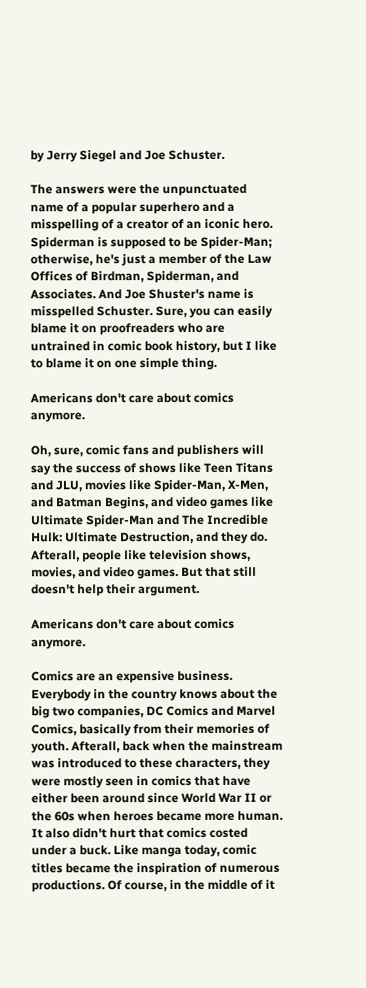by Jerry Siegel and Joe Schuster.

The answers were the unpunctuated name of a popular superhero and a misspelling of a creator of an iconic hero. Spiderman is supposed to be Spider-Man; otherwise, he's just a member of the Law Offices of Birdman, Spiderman, and Associates. And Joe Shuster's name is misspelled Schuster. Sure, you can easily blame it on proofreaders who are untrained in comic book history, but I like to blame it on one simple thing.

Americans don't care about comics anymore.

Oh, sure, comic fans and publishers will say the success of shows like Teen Titans and JLU, movies like Spider-Man, X-Men, and Batman Begins, and video games like Ultimate Spider-Man and The Incredible Hulk: Ultimate Destruction, and they do. Afterall, people like television shows, movies, and video games. But that still doesn't help their argument.

Americans don't care about comics anymore.

Comics are an expensive business. Everybody in the country knows about the big two companies, DC Comics and Marvel Comics, basically from their memories of youth. Afterall, back when the mainstream was introduced to these characters, they were mostly seen in comics that have either been around since World War II or the 60s when heroes became more human. It also didn't hurt that comics costed under a buck. Like manga today, comic titles became the inspiration of numerous productions. Of course, in the middle of it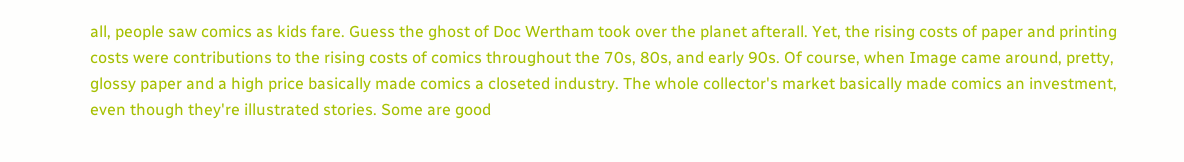all, people saw comics as kids fare. Guess the ghost of Doc Wertham took over the planet afterall. Yet, the rising costs of paper and printing costs were contributions to the rising costs of comics throughout the 70s, 80s, and early 90s. Of course, when Image came around, pretty, glossy paper and a high price basically made comics a closeted industry. The whole collector's market basically made comics an investment, even though they're illustrated stories. Some are good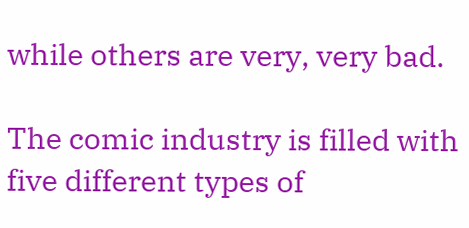while others are very, very bad.

The comic industry is filled with five different types of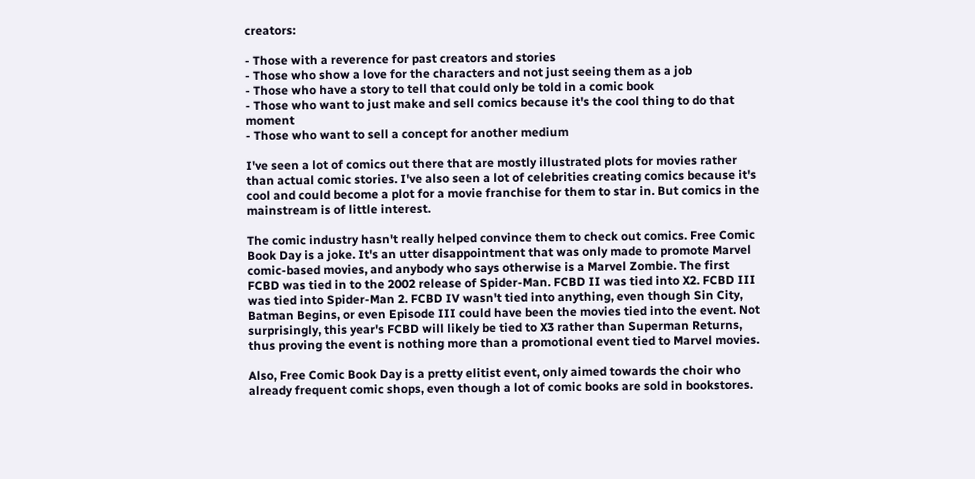creators:

- Those with a reverence for past creators and stories
- Those who show a love for the characters and not just seeing them as a job
- Those who have a story to tell that could only be told in a comic book
- Those who want to just make and sell comics because it's the cool thing to do that moment
- Those who want to sell a concept for another medium

I've seen a lot of comics out there that are mostly illustrated plots for movies rather than actual comic stories. I've also seen a lot of celebrities creating comics because it's cool and could become a plot for a movie franchise for them to star in. But comics in the mainstream is of little interest.

The comic industry hasn't really helped convince them to check out comics. Free Comic Book Day is a joke. It's an utter disappointment that was only made to promote Marvel comic-based movies, and anybody who says otherwise is a Marvel Zombie. The first FCBD was tied in to the 2002 release of Spider-Man. FCBD II was tied into X2. FCBD III was tied into Spider-Man 2. FCBD IV wasn't tied into anything, even though Sin City, Batman Begins, or even Episode III could have been the movies tied into the event. Not surprisingly, this year's FCBD will likely be tied to X3 rather than Superman Returns, thus proving the event is nothing more than a promotional event tied to Marvel movies.

Also, Free Comic Book Day is a pretty elitist event, only aimed towards the choir who already frequent comic shops, even though a lot of comic books are sold in bookstores.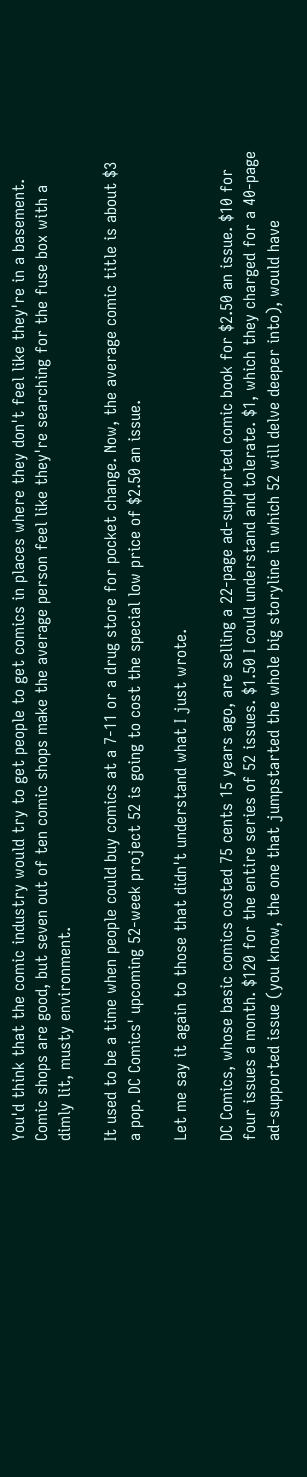You'd think that the comic industry would try to get people to get comics in places where they don't feel like they're in a basement. Comic shops are good, but seven out of ten comic shops make the average person feel like they're searching for the fuse box with a dimly lit, musty environment.

It used to be a time when people could buy comics at a 7-11 or a drug store for pocket change. Now, the average comic title is about $3 a pop. DC Comics' upcoming 52-week project 52 is going to cost the special low price of $2.50 an issue.

Let me say it again to those that didn't understand what I just wrote.

DC Comics, whose basic comics costed 75 cents 15 years ago, are selling a 22-page ad-supported comic book for $2.50 an issue. $10 for four issues a month. $120 for the entire series of 52 issues. $1.50 I could understand and tolerate. $1, which they charged for a 40-page ad-supported issue (you know, the one that jumpstarted the whole big storyline in which 52 will delve deeper into), would have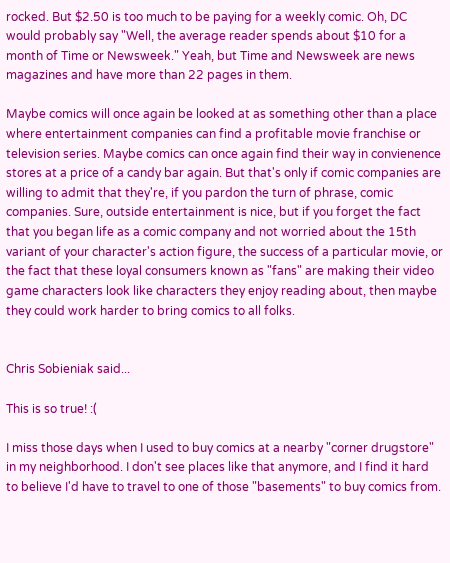rocked. But $2.50 is too much to be paying for a weekly comic. Oh, DC would probably say "Well, the average reader spends about $10 for a month of Time or Newsweek." Yeah, but Time and Newsweek are news magazines and have more than 22 pages in them.

Maybe comics will once again be looked at as something other than a place where entertainment companies can find a profitable movie franchise or television series. Maybe comics can once again find their way in convienence stores at a price of a candy bar again. But that's only if comic companies are willing to admit that they're, if you pardon the turn of phrase, comic companies. Sure, outside entertainment is nice, but if you forget the fact that you began life as a comic company and not worried about the 15th variant of your character's action figure, the success of a particular movie, or the fact that these loyal consumers known as "fans" are making their video game characters look like characters they enjoy reading about, then maybe they could work harder to bring comics to all folks.


Chris Sobieniak said...

This is so true! :(

I miss those days when I used to buy comics at a nearby "corner drugstore" in my neighborhood. I don't see places like that anymore, and I find it hard to believe I'd have to travel to one of those "basements" to buy comics from.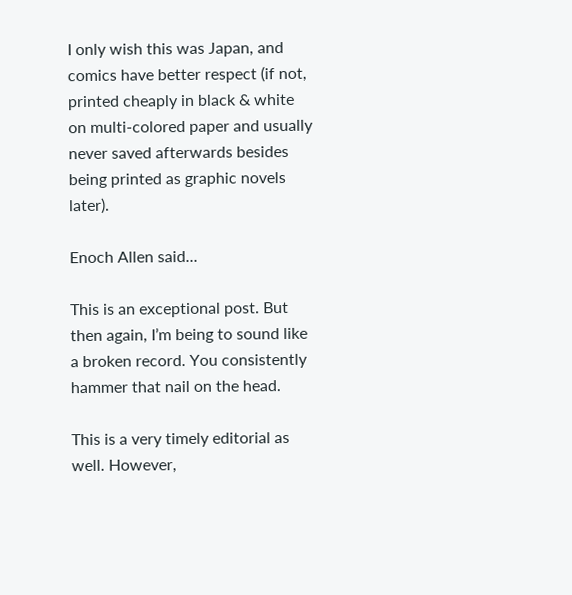I only wish this was Japan, and comics have better respect (if not, printed cheaply in black & white on multi-colored paper and usually never saved afterwards besides being printed as graphic novels later).

Enoch Allen said...

This is an exceptional post. But then again, I’m being to sound like a broken record. You consistently hammer that nail on the head.

This is a very timely editorial as well. However,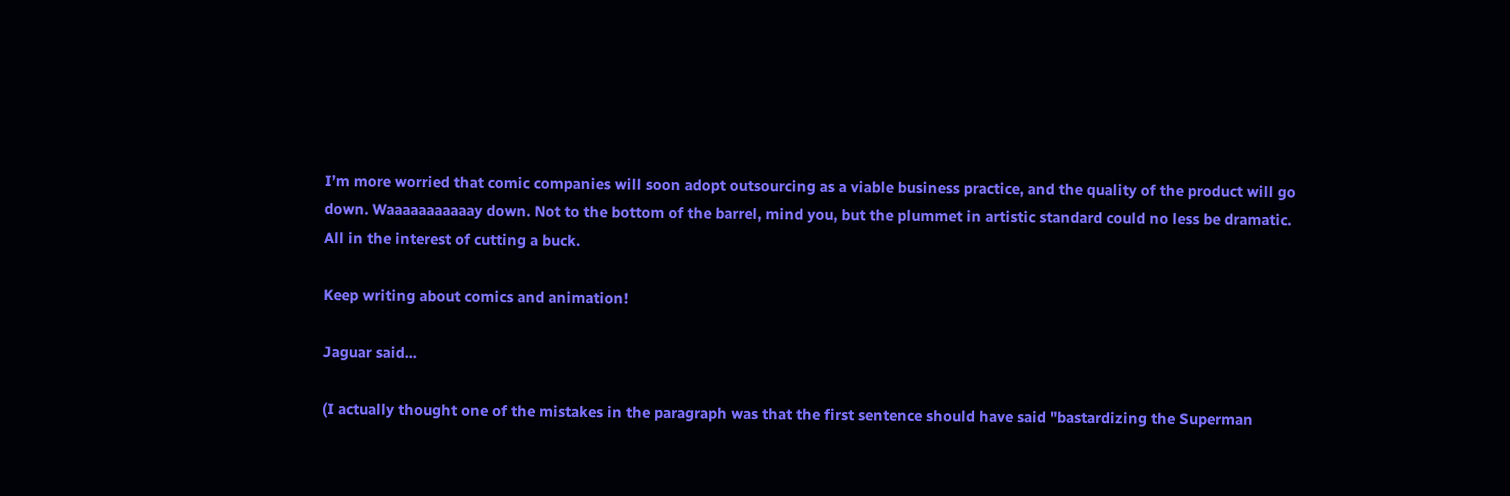I’m more worried that comic companies will soon adopt outsourcing as a viable business practice, and the quality of the product will go down. Waaaaaaaaaaay down. Not to the bottom of the barrel, mind you, but the plummet in artistic standard could no less be dramatic. All in the interest of cutting a buck.

Keep writing about comics and animation!

Jaguar said...

(I actually thought one of the mistakes in the paragraph was that the first sentence should have said "bastardizing the Superman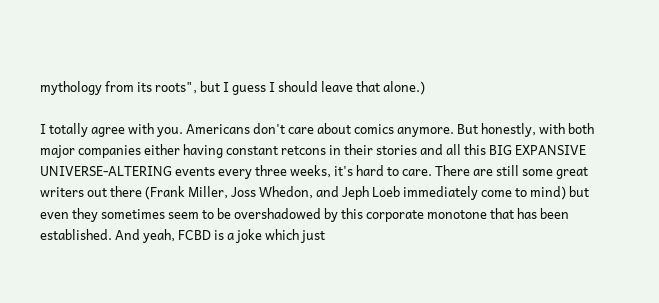mythology from its roots", but I guess I should leave that alone.)

I totally agree with you. Americans don't care about comics anymore. But honestly, with both major companies either having constant retcons in their stories and all this BIG EXPANSIVE UNIVERSE-ALTERING events every three weeks, it's hard to care. There are still some great writers out there (Frank Miller, Joss Whedon, and Jeph Loeb immediately come to mind) but even they sometimes seem to be overshadowed by this corporate monotone that has been established. And yeah, FCBD is a joke which just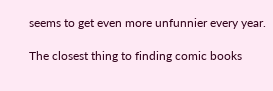seems to get even more unfunnier every year.

The closest thing to finding comic books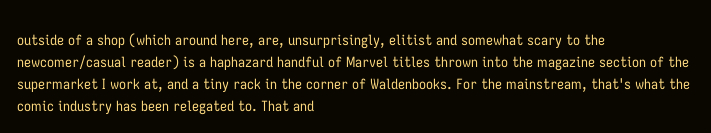outside of a shop (which around here, are, unsurprisingly, elitist and somewhat scary to the newcomer/casual reader) is a haphazard handful of Marvel titles thrown into the magazine section of the supermarket I work at, and a tiny rack in the corner of Waldenbooks. For the mainstream, that's what the comic industry has been relegated to. That and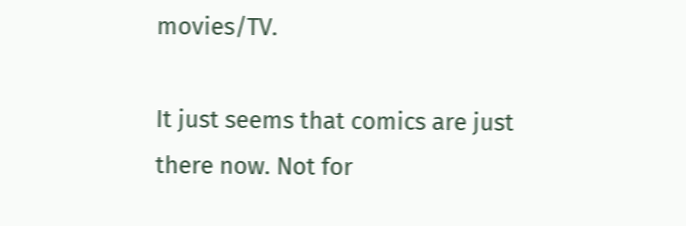movies/TV.

It just seems that comics are just there now. Not for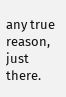any true reason, just there.